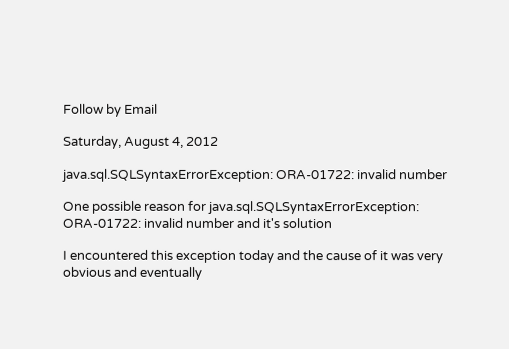Follow by Email

Saturday, August 4, 2012

java.sql.SQLSyntaxErrorException: ORA-01722: invalid number

One possible reason for java.sql.SQLSyntaxErrorException: ORA-01722: invalid number and it's solution

I encountered this exception today and the cause of it was very obvious and eventually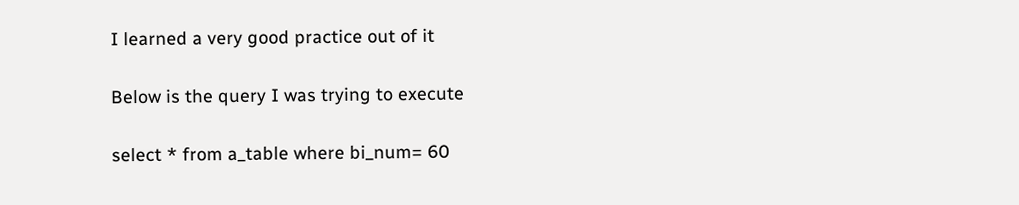I learned a very good practice out of it

Below is the query I was trying to execute

select * from a_table where bi_num= 60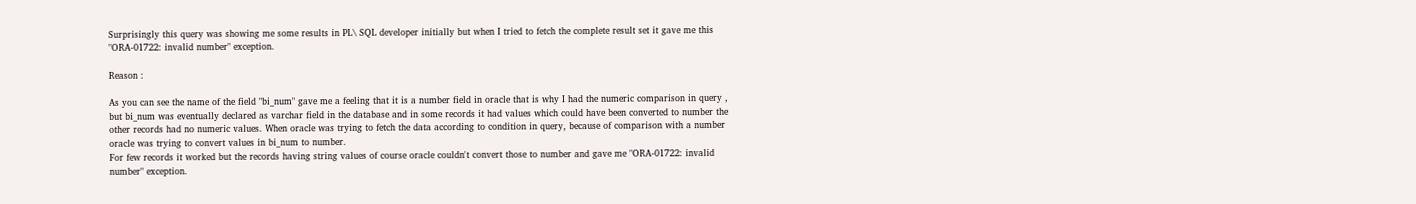Surprisingly this query was showing me some results in PL\ SQL developer initially but when I tried to fetch the complete result set it gave me this "ORA-01722: invalid number" exception.

Reason :

As you can see the name of the field "bi_num" gave me a feeling that it is a number field in oracle that is why I had the numeric comparison in query , but bi_num was eventually declared as varchar field in the database and in some records it had values which could have been converted to number the other records had no numeric values. When oracle was trying to fetch the data according to condition in query, because of comparison with a number oracle was trying to convert values in bi_num to number.
For few records it worked but the records having string values of course oracle couldn't convert those to number and gave me "ORA-01722: invalid number" exception.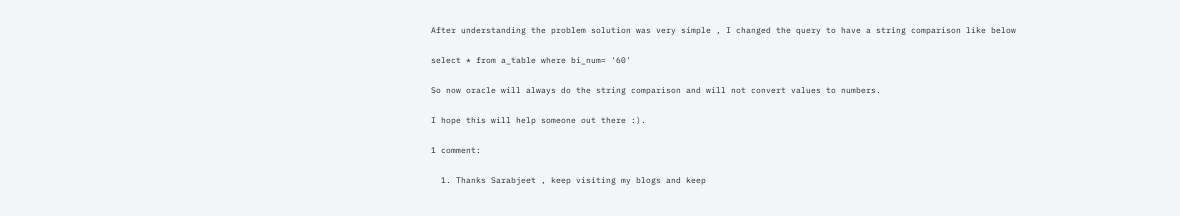After understanding the problem solution was very simple , I changed the query to have a string comparison like below

select * from a_table where bi_num= '60'

So now oracle will always do the string comparison and will not convert values to numbers.

I hope this will help someone out there :).

1 comment:

  1. Thanks Sarabjeet , keep visiting my blogs and keep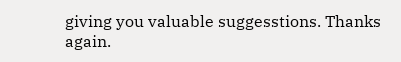giving you valuable suggesstions. Thanks again.